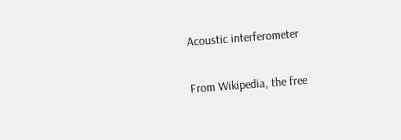Acoustic interferometer

From Wikipedia, the free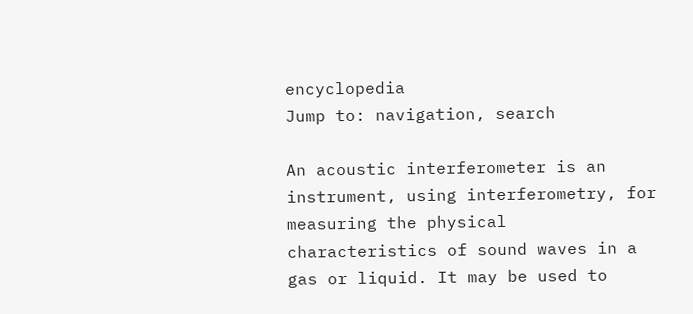encyclopedia
Jump to: navigation, search

An acoustic interferometer is an instrument, using interferometry, for measuring the physical characteristics of sound waves in a gas or liquid. It may be used to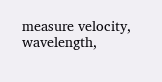measure velocity, wavelength,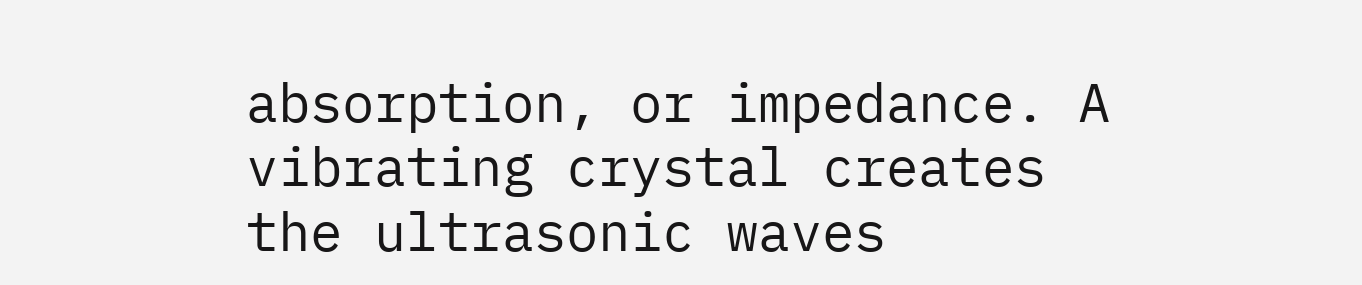absorption, or impedance. A vibrating crystal creates the ultrasonic waves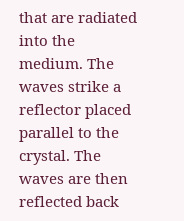that are radiated into the medium. The waves strike a reflector placed parallel to the crystal. The waves are then reflected back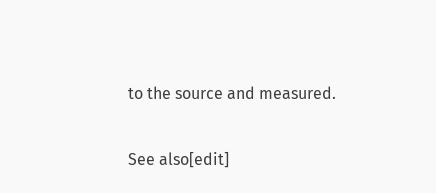to the source and measured.

See also[edit]